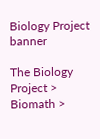Biology Project banner

The Biology Project > Biomath >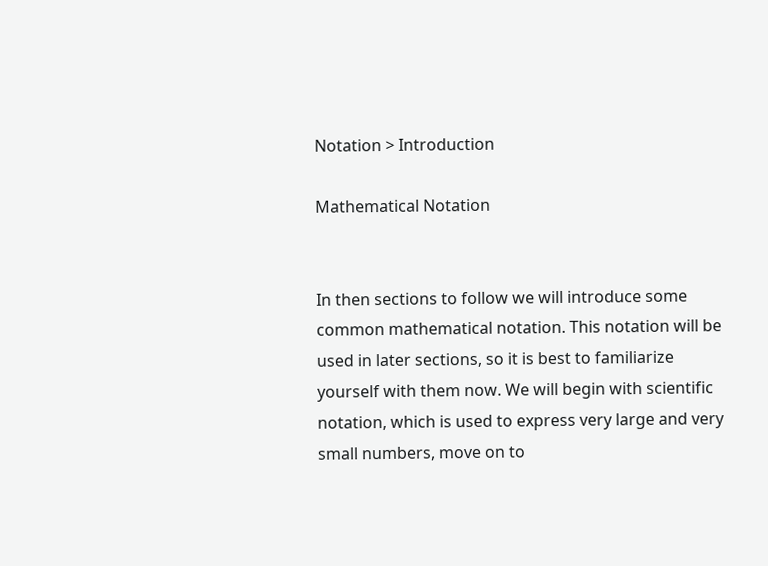Notation > Introduction

Mathematical Notation


In then sections to follow we will introduce some common mathematical notation. This notation will be used in later sections, so it is best to familiarize yourself with them now. We will begin with scientific notation, which is used to express very large and very small numbers, move on to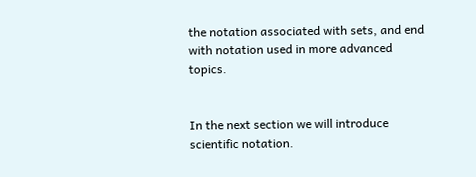the notation associated with sets, and end with notation used in more advanced topics.


In the next section we will introduce scientific notation.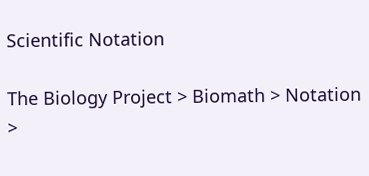Scientific Notation

The Biology Project > Biomath > Notation >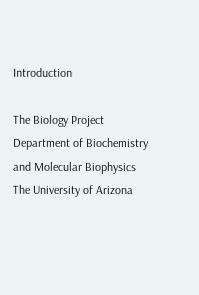Introduction

The Biology Project
Department of Biochemistry and Molecular Biophysics
The University of Arizona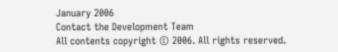January 2006
Contact the Development Team
All contents copyright © 2006. All rights reserved.